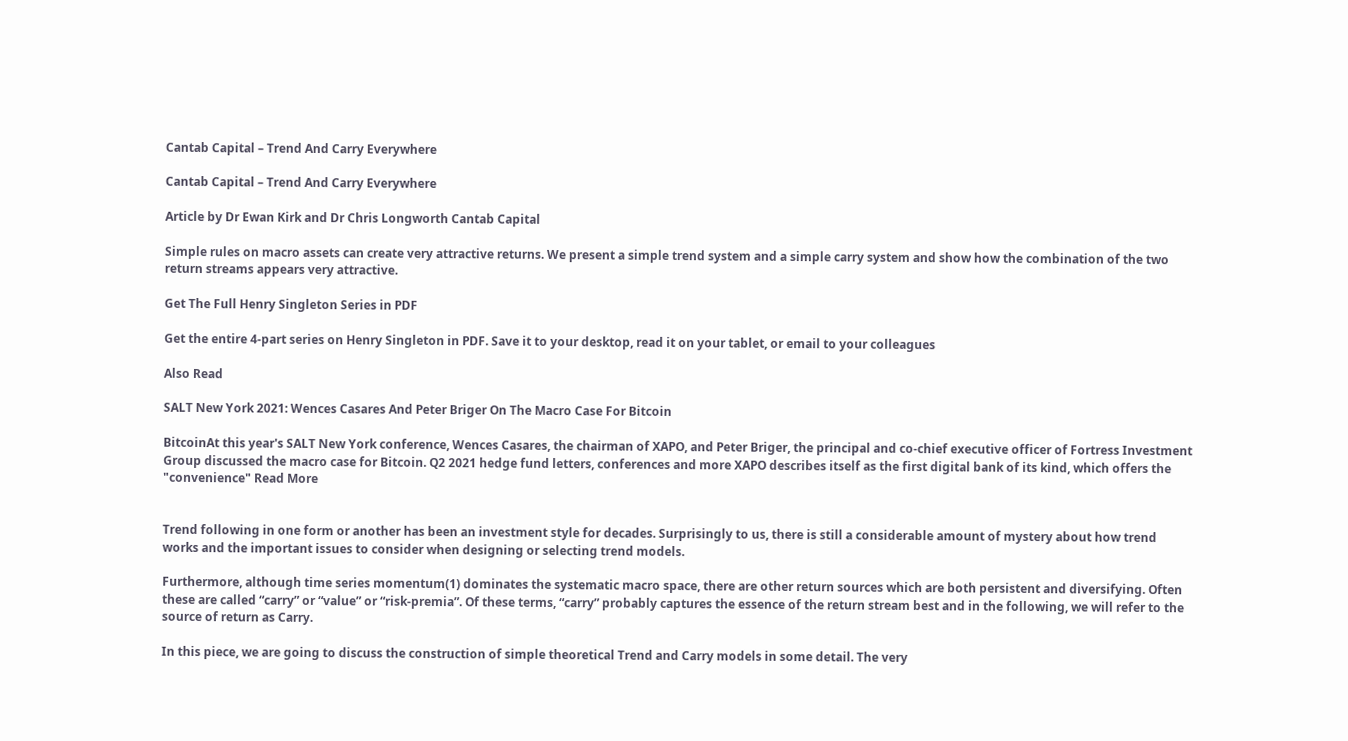Cantab Capital – Trend And Carry Everywhere

Cantab Capital – Trend And Carry Everywhere

Article by Dr Ewan Kirk and Dr Chris Longworth Cantab Capital

Simple rules on macro assets can create very attractive returns. We present a simple trend system and a simple carry system and show how the combination of the two return streams appears very attractive.

Get The Full Henry Singleton Series in PDF

Get the entire 4-part series on Henry Singleton in PDF. Save it to your desktop, read it on your tablet, or email to your colleagues

Also Read

SALT New York 2021: Wences Casares And Peter Briger On The Macro Case For Bitcoin

BitcoinAt this year's SALT New York conference, Wences Casares, the chairman of XAPO, and Peter Briger, the principal and co-chief executive officer of Fortress Investment Group discussed the macro case for Bitcoin. Q2 2021 hedge fund letters, conferences and more XAPO describes itself as the first digital bank of its kind, which offers the "convenience" Read More


Trend following in one form or another has been an investment style for decades. Surprisingly to us, there is still a considerable amount of mystery about how trend works and the important issues to consider when designing or selecting trend models.

Furthermore, although time series momentum(1) dominates the systematic macro space, there are other return sources which are both persistent and diversifying. Often these are called “carry” or “value” or “risk-premia”. Of these terms, “carry” probably captures the essence of the return stream best and in the following, we will refer to the source of return as Carry.

In this piece, we are going to discuss the construction of simple theoretical Trend and Carry models in some detail. The very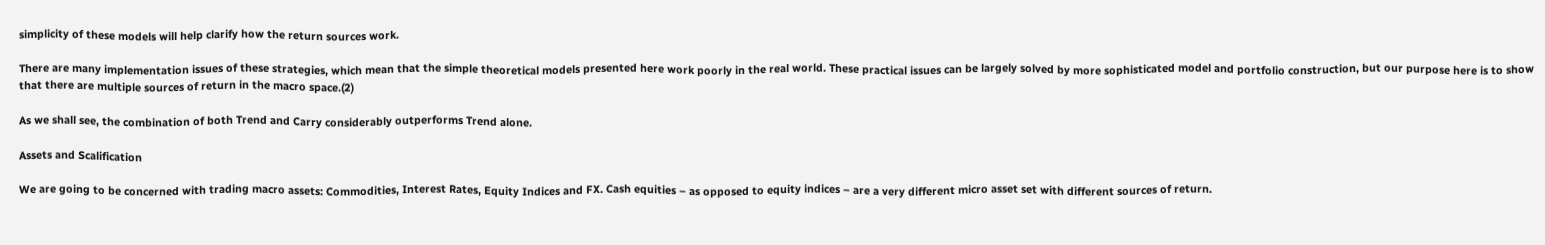simplicity of these models will help clarify how the return sources work.

There are many implementation issues of these strategies, which mean that the simple theoretical models presented here work poorly in the real world. These practical issues can be largely solved by more sophisticated model and portfolio construction, but our purpose here is to show that there are multiple sources of return in the macro space.(2)

As we shall see, the combination of both Trend and Carry considerably outperforms Trend alone.

Assets and Scalification

We are going to be concerned with trading macro assets: Commodities, Interest Rates, Equity Indices and FX. Cash equities – as opposed to equity indices – are a very different micro asset set with different sources of return.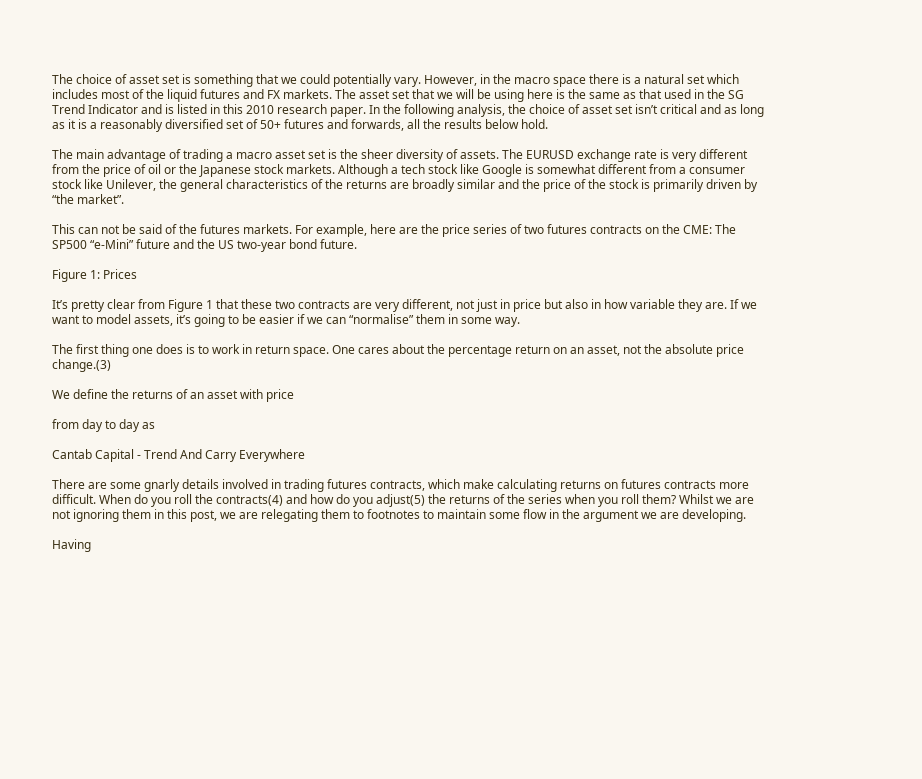The choice of asset set is something that we could potentially vary. However, in the macro space there is a natural set which includes most of the liquid futures and FX markets. The asset set that we will be using here is the same as that used in the SG Trend Indicator and is listed in this 2010 research paper. In the following analysis, the choice of asset set isn’t critical and as long as it is a reasonably diversified set of 50+ futures and forwards, all the results below hold.

The main advantage of trading a macro asset set is the sheer diversity of assets. The EURUSD exchange rate is very different from the price of oil or the Japanese stock markets. Although a tech stock like Google is somewhat different from a consumer stock like Unilever, the general characteristics of the returns are broadly similar and the price of the stock is primarily driven by “the market”.

This can not be said of the futures markets. For example, here are the price series of two futures contracts on the CME: The SP500 “e-Mini” future and the US two-year bond future.

Figure 1: Prices

It’s pretty clear from Figure 1 that these two contracts are very different, not just in price but also in how variable they are. If we want to model assets, it’s going to be easier if we can “normalise” them in some way.

The first thing one does is to work in return space. One cares about the percentage return on an asset, not the absolute price change.(3)

We define the returns of an asset with price

from day to day as

Cantab Capital - Trend And Carry Everywhere

There are some gnarly details involved in trading futures contracts, which make calculating returns on futures contracts more difficult. When do you roll the contracts(4) and how do you adjust(5) the returns of the series when you roll them? Whilst we are not ignoring them in this post, we are relegating them to footnotes to maintain some flow in the argument we are developing.

Having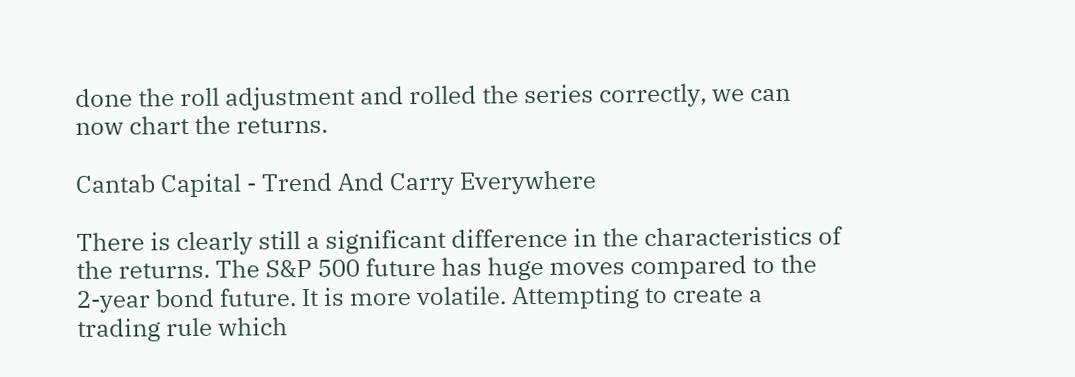done the roll adjustment and rolled the series correctly, we can now chart the returns.

Cantab Capital - Trend And Carry Everywhere

There is clearly still a significant difference in the characteristics of the returns. The S&P 500 future has huge moves compared to the 2-year bond future. It is more volatile. Attempting to create a trading rule which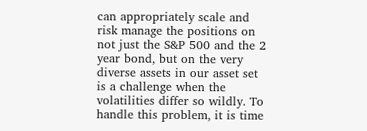can appropriately scale and risk manage the positions on not just the S&P 500 and the 2 year bond, but on the very diverse assets in our asset set is a challenge when the volatilities differ so wildly. To handle this problem, it is time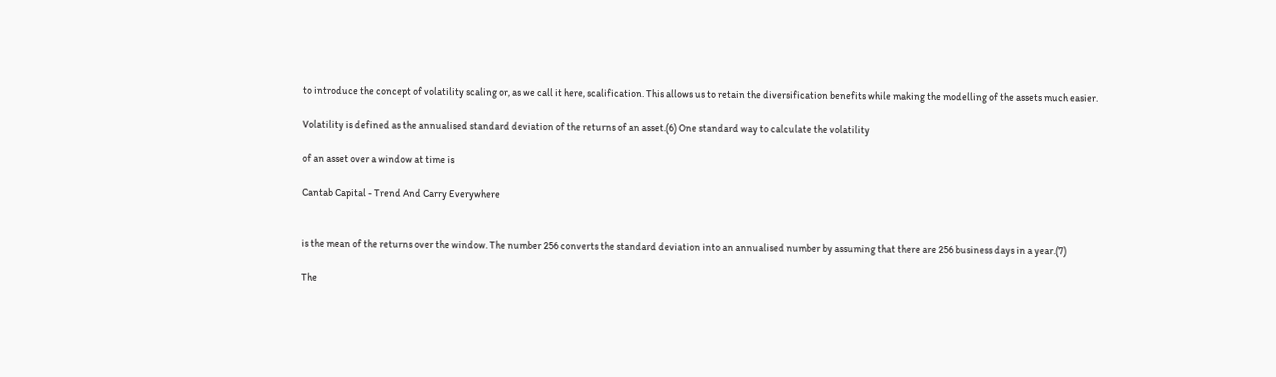to introduce the concept of volatility scaling or, as we call it here, scalification. This allows us to retain the diversification benefits while making the modelling of the assets much easier.

Volatility is defined as the annualised standard deviation of the returns of an asset.(6) One standard way to calculate the volatility

of an asset over a window at time is

Cantab Capital - Trend And Carry Everywhere


is the mean of the returns over the window. The number 256 converts the standard deviation into an annualised number by assuming that there are 256 business days in a year.(7)

The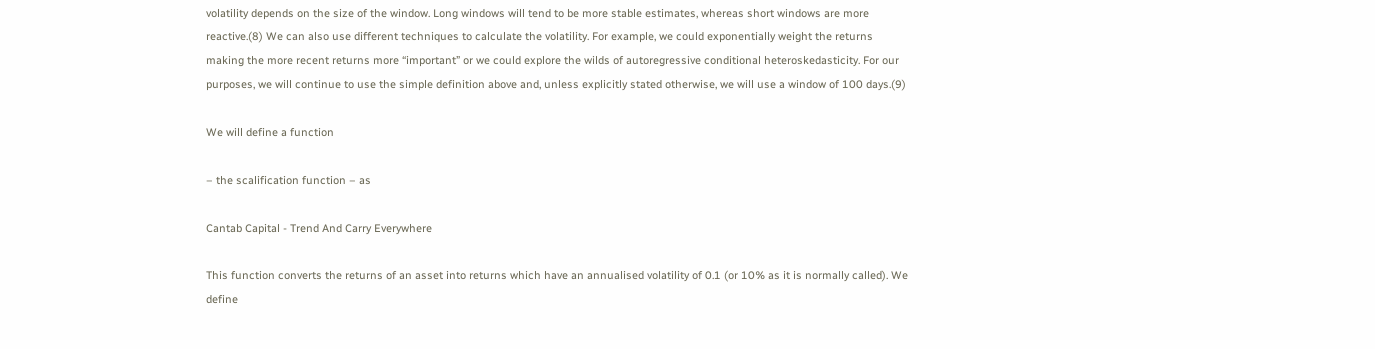volatility depends on the size of the window. Long windows will tend to be more stable estimates, whereas short windows are more reactive.(8) We can also use different techniques to calculate the volatility. For example, we could exponentially weight the returns making the more recent returns more “important” or we could explore the wilds of autoregressive conditional heteroskedasticity. For our purposes, we will continue to use the simple definition above and, unless explicitly stated otherwise, we will use a window of 100 days.(9)

We will define a function

– the scalification function – as

Cantab Capital - Trend And Carry Everywhere

This function converts the returns of an asset into returns which have an annualised volatility of 0.1 (or 10% as it is normally called). We define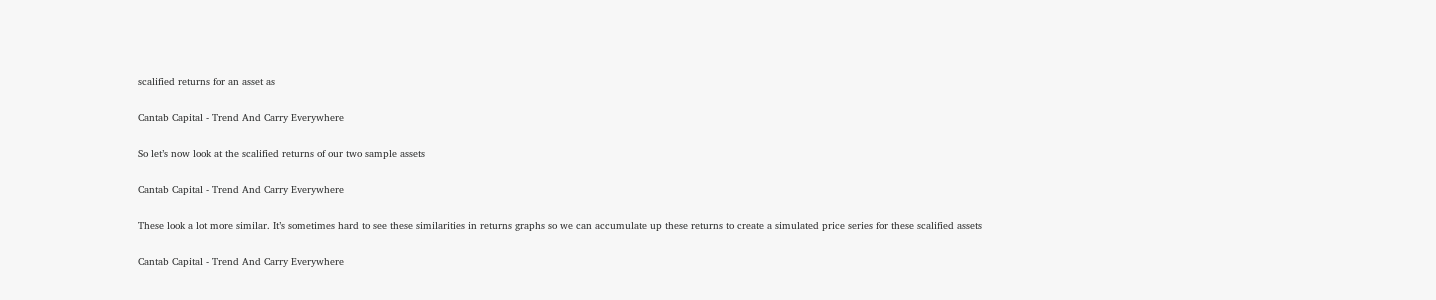scalified returns for an asset as

Cantab Capital - Trend And Carry Everywhere

So let’s now look at the scalified returns of our two sample assets

Cantab Capital - Trend And Carry Everywhere

These look a lot more similar. It’s sometimes hard to see these similarities in returns graphs so we can accumulate up these returns to create a simulated price series for these scalified assets

Cantab Capital - Trend And Carry Everywhere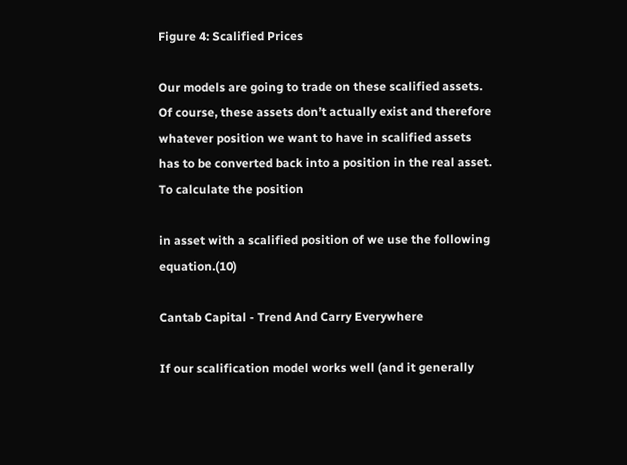Figure 4: Scalified Prices

Our models are going to trade on these scalified assets. Of course, these assets don’t actually exist and therefore whatever position we want to have in scalified assets has to be converted back into a position in the real asset. To calculate the position

in asset with a scalified position of we use the following equation.(10)

Cantab Capital - Trend And Carry Everywhere

If our scalification model works well (and it generally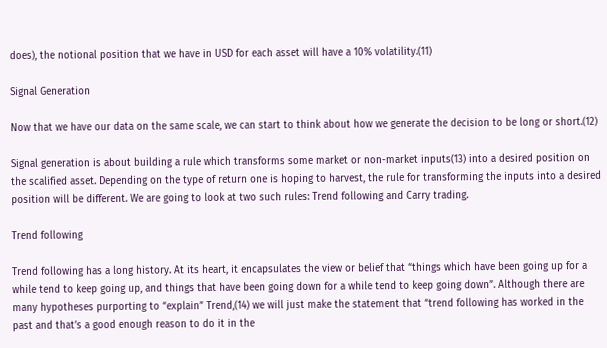does), the notional position that we have in USD for each asset will have a 10% volatility.(11)

Signal Generation

Now that we have our data on the same scale, we can start to think about how we generate the decision to be long or short.(12)

Signal generation is about building a rule which transforms some market or non-market inputs(13) into a desired position on the scalified asset. Depending on the type of return one is hoping to harvest, the rule for transforming the inputs into a desired position will be different. We are going to look at two such rules: Trend following and Carry trading.

Trend following

Trend following has a long history. At its heart, it encapsulates the view or belief that “things which have been going up for a while tend to keep going up, and things that have been going down for a while tend to keep going down”. Although there are many hypotheses purporting to “explain” Trend,(14) we will just make the statement that “trend following has worked in the past and that’s a good enough reason to do it in the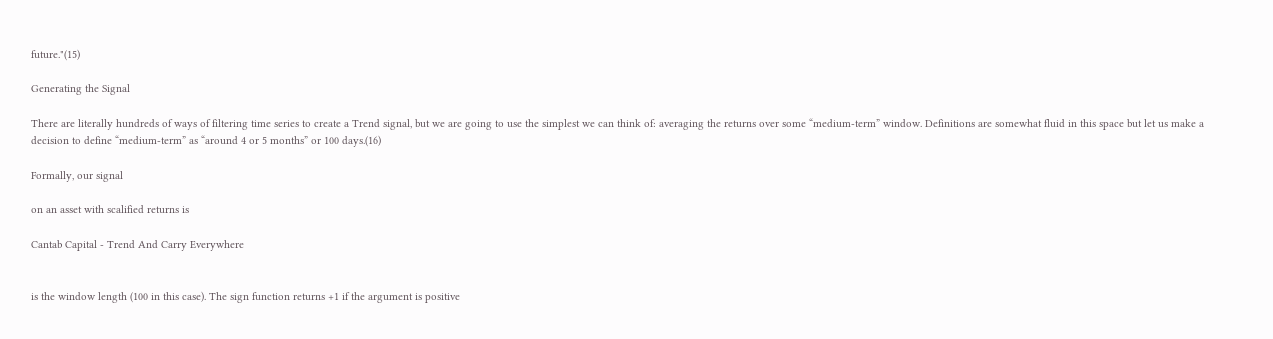future."(15)

Generating the Signal

There are literally hundreds of ways of filtering time series to create a Trend signal, but we are going to use the simplest we can think of: averaging the returns over some “medium-term” window. Definitions are somewhat fluid in this space but let us make a decision to define “medium-term” as “around 4 or 5 months” or 100 days.(16)

Formally, our signal

on an asset with scalified returns is

Cantab Capital - Trend And Carry Everywhere


is the window length (100 in this case). The sign function returns +1 if the argument is positive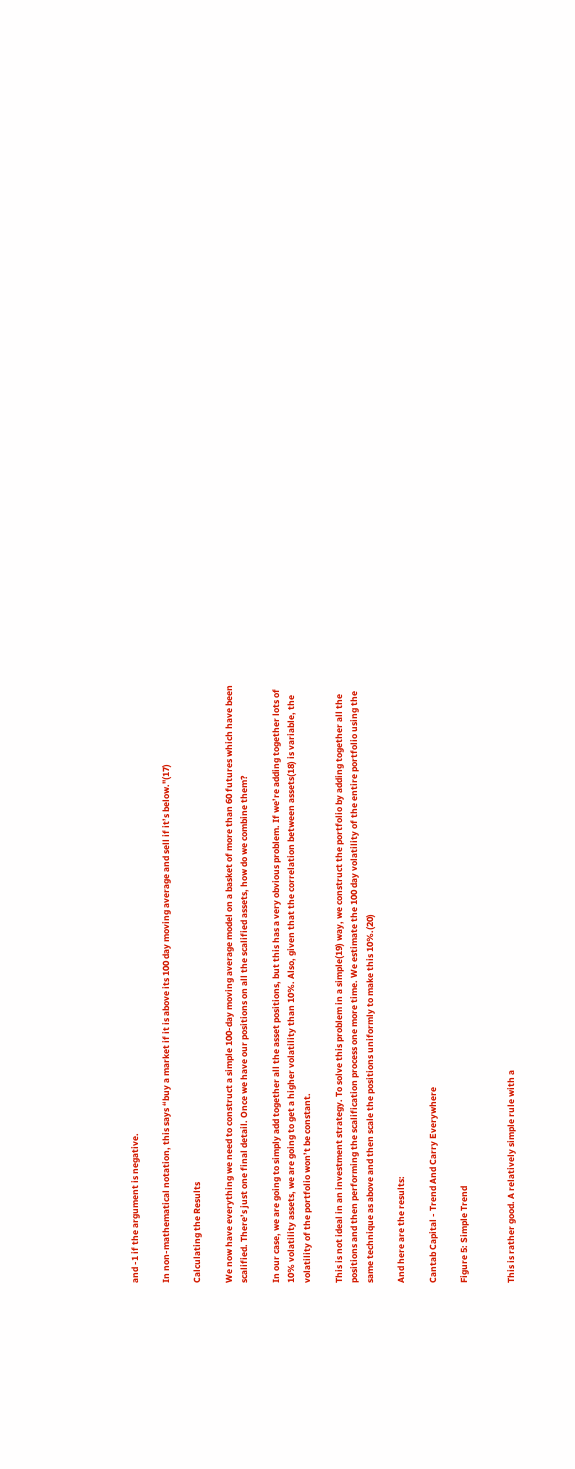and -1 if the argument is negative.

In non-mathematical notation, this says “buy a market if it is above its 100 day moving average and sell if it’s below."(17)

Calculating the Results

We now have everything we need to construct a simple 100-day moving average model on a basket of more than 60 futures which have been scalified. There’s just one final detail. Once we have our positions on all the scalified assets, how do we combine them?

In our case, we are going to simply add together all the asset positions, but this has a very obvious problem. If we’re adding together lots of 10% volatility assets, we are going to get a higher volatility than 10%. Also, given that the correlation between assets(18) is variable, the volatility of the portfolio won’t be constant.

This is not ideal in an investment strategy. To solve this problem in a simple(19) way, we construct the portfolio by adding together all the positions and then performing the scalification process one more time. We estimate the 100 day volatility of the entire portfolio using the same technique as above and then scale the positions uniformly to make this 10%.(20)

And here are the results:

Cantab Capital - Trend And Carry Everywhere

Figure 5: Simple Trend


This is rather good. A relatively simple rule with a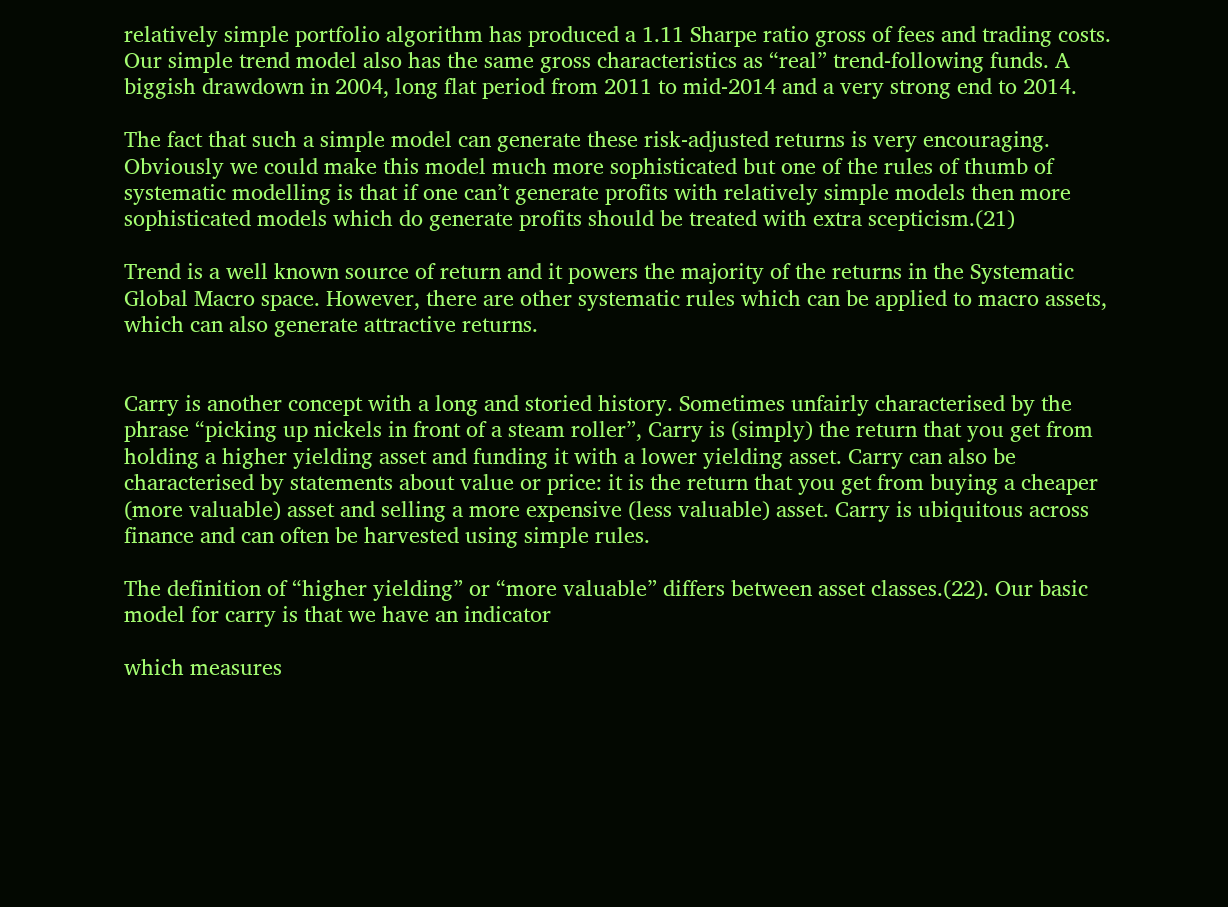relatively simple portfolio algorithm has produced a 1.11 Sharpe ratio gross of fees and trading costs. Our simple trend model also has the same gross characteristics as “real” trend-following funds. A biggish drawdown in 2004, long flat period from 2011 to mid-2014 and a very strong end to 2014.

The fact that such a simple model can generate these risk-adjusted returns is very encouraging. Obviously we could make this model much more sophisticated but one of the rules of thumb of systematic modelling is that if one can’t generate profits with relatively simple models then more sophisticated models which do generate profits should be treated with extra scepticism.(21)

Trend is a well known source of return and it powers the majority of the returns in the Systematic Global Macro space. However, there are other systematic rules which can be applied to macro assets, which can also generate attractive returns.


Carry is another concept with a long and storied history. Sometimes unfairly characterised by the phrase “picking up nickels in front of a steam roller”, Carry is (simply) the return that you get from holding a higher yielding asset and funding it with a lower yielding asset. Carry can also be characterised by statements about value or price: it is the return that you get from buying a cheaper (more valuable) asset and selling a more expensive (less valuable) asset. Carry is ubiquitous across finance and can often be harvested using simple rules.

The definition of “higher yielding” or “more valuable” differs between asset classes.(22). Our basic model for carry is that we have an indicator

which measures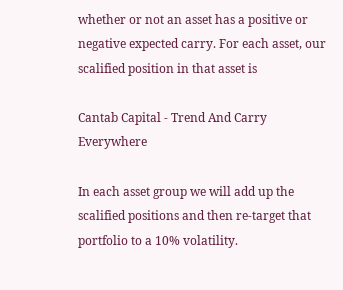whether or not an asset has a positive or negative expected carry. For each asset, our scalified position in that asset is

Cantab Capital - Trend And Carry Everywhere

In each asset group we will add up the scalified positions and then re-target that portfolio to a 10% volatility.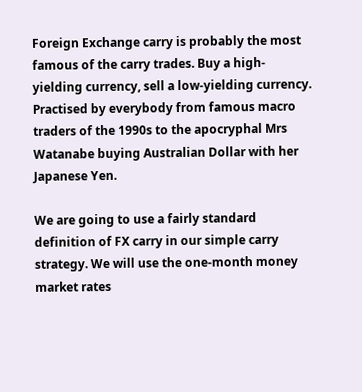Foreign Exchange carry is probably the most famous of the carry trades. Buy a high-yielding currency, sell a low-yielding currency. Practised by everybody from famous macro traders of the 1990s to the apocryphal Mrs Watanabe buying Australian Dollar with her Japanese Yen.

We are going to use a fairly standard definition of FX carry in our simple carry strategy. We will use the one-month money market rates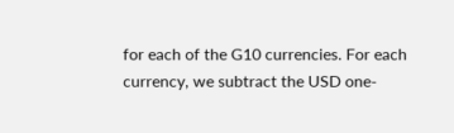for each of the G10 currencies. For each currency, we subtract the USD one-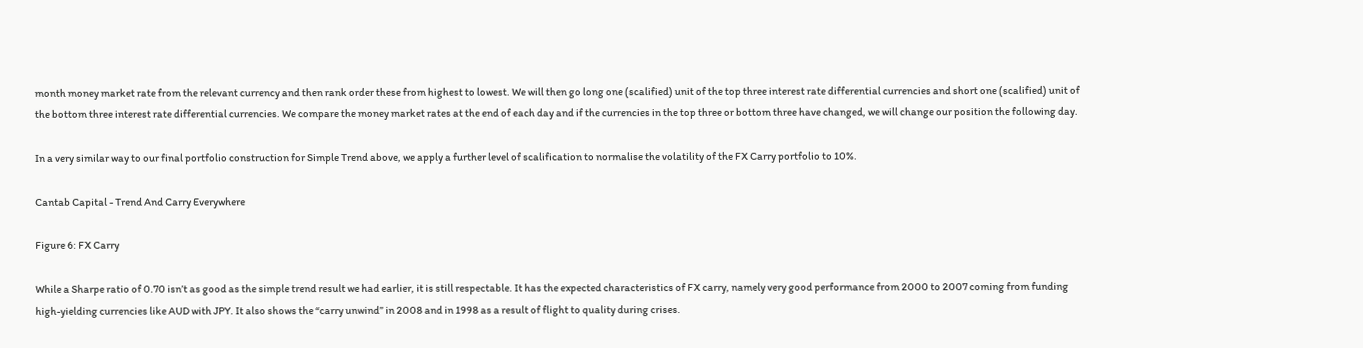month money market rate from the relevant currency and then rank order these from highest to lowest. We will then go long one (scalified) unit of the top three interest rate differential currencies and short one (scalified) unit of the bottom three interest rate differential currencies. We compare the money market rates at the end of each day and if the currencies in the top three or bottom three have changed, we will change our position the following day.

In a very similar way to our final portfolio construction for Simple Trend above, we apply a further level of scalification to normalise the volatility of the FX Carry portfolio to 10%.

Cantab Capital - Trend And Carry Everywhere

Figure 6: FX Carry

While a Sharpe ratio of 0.70 isn’t as good as the simple trend result we had earlier, it is still respectable. It has the expected characteristics of FX carry, namely very good performance from 2000 to 2007 coming from funding high-yielding currencies like AUD with JPY. It also shows the “carry unwind” in 2008 and in 1998 as a result of flight to quality during crises.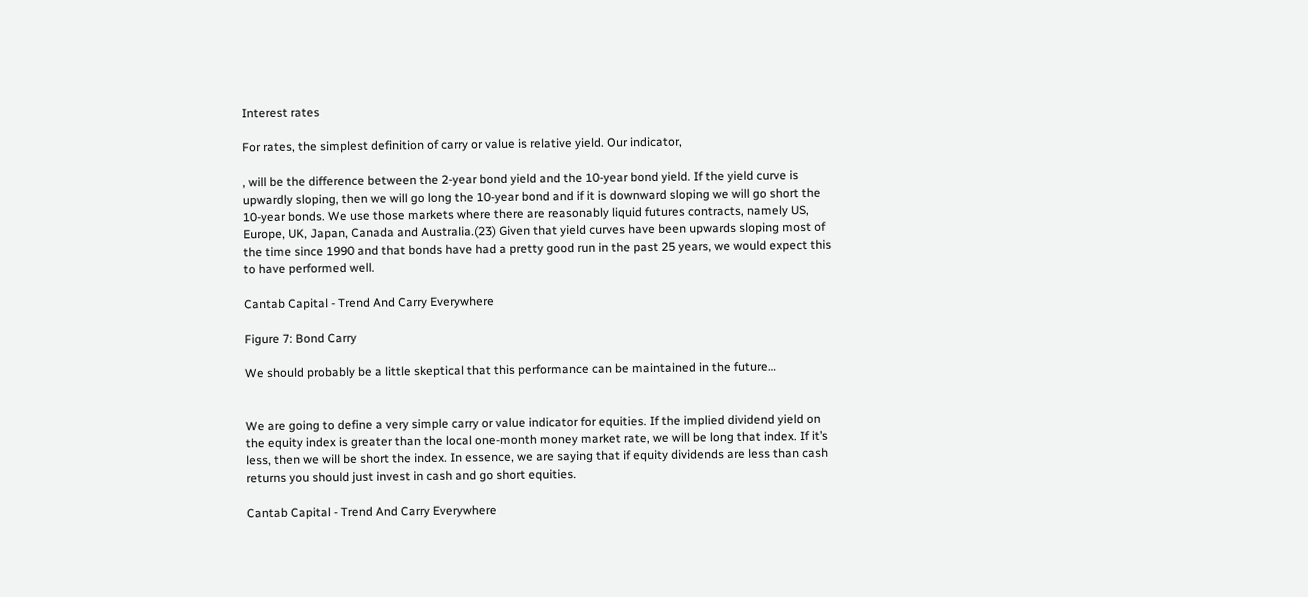Interest rates

For rates, the simplest definition of carry or value is relative yield. Our indicator,

, will be the difference between the 2-year bond yield and the 10-year bond yield. If the yield curve is upwardly sloping, then we will go long the 10-year bond and if it is downward sloping we will go short the 10-year bonds. We use those markets where there are reasonably liquid futures contracts, namely US, Europe, UK, Japan, Canada and Australia.(23) Given that yield curves have been upwards sloping most of the time since 1990 and that bonds have had a pretty good run in the past 25 years, we would expect this to have performed well.

Cantab Capital - Trend And Carry Everywhere

Figure 7: Bond Carry

We should probably be a little skeptical that this performance can be maintained in the future…


We are going to define a very simple carry or value indicator for equities. If the implied dividend yield on the equity index is greater than the local one-month money market rate, we will be long that index. If it’s less, then we will be short the index. In essence, we are saying that if equity dividends are less than cash returns you should just invest in cash and go short equities.

Cantab Capital - Trend And Carry Everywhere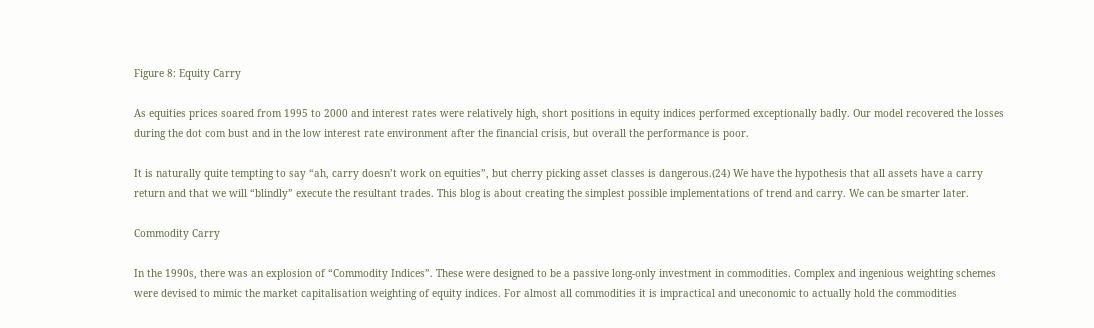Figure 8: Equity Carry

As equities prices soared from 1995 to 2000 and interest rates were relatively high, short positions in equity indices performed exceptionally badly. Our model recovered the losses during the dot com bust and in the low interest rate environment after the financial crisis, but overall the performance is poor.

It is naturally quite tempting to say “ah, carry doesn’t work on equities”, but cherry picking asset classes is dangerous.(24) We have the hypothesis that all assets have a carry return and that we will “blindly” execute the resultant trades. This blog is about creating the simplest possible implementations of trend and carry. We can be smarter later.

Commodity Carry

In the 1990s, there was an explosion of “Commodity Indices”. These were designed to be a passive long-only investment in commodities. Complex and ingenious weighting schemes were devised to mimic the market capitalisation weighting of equity indices. For almost all commodities it is impractical and uneconomic to actually hold the commodities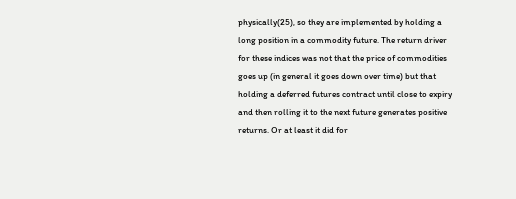physically(25), so they are implemented by holding a long position in a commodity future. The return driver for these indices was not that the price of commodities goes up (in general it goes down over time) but that holding a deferred futures contract until close to expiry and then rolling it to the next future generates positive returns. Or at least it did for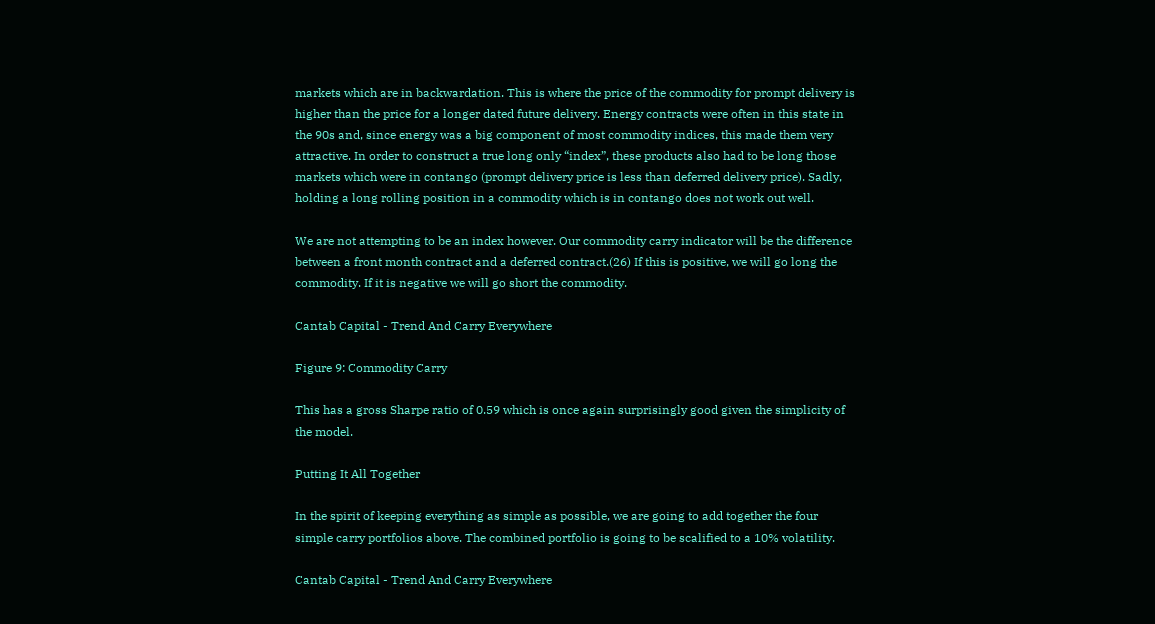markets which are in backwardation. This is where the price of the commodity for prompt delivery is higher than the price for a longer dated future delivery. Energy contracts were often in this state in the 90s and, since energy was a big component of most commodity indices, this made them very attractive. In order to construct a true long only “index”, these products also had to be long those markets which were in contango (prompt delivery price is less than deferred delivery price). Sadly, holding a long rolling position in a commodity which is in contango does not work out well.

We are not attempting to be an index however. Our commodity carry indicator will be the difference between a front month contract and a deferred contract.(26) If this is positive, we will go long the commodity. If it is negative we will go short the commodity.

Cantab Capital - Trend And Carry Everywhere

Figure 9: Commodity Carry

This has a gross Sharpe ratio of 0.59 which is once again surprisingly good given the simplicity of the model.

Putting It All Together

In the spirit of keeping everything as simple as possible, we are going to add together the four simple carry portfolios above. The combined portfolio is going to be scalified to a 10% volatility.

Cantab Capital - Trend And Carry Everywhere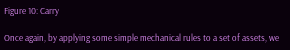Figure 10: Carry

Once again, by applying some simple mechanical rules to a set of assets, we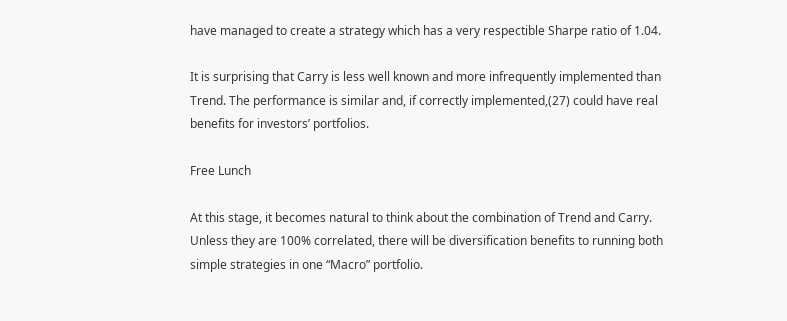have managed to create a strategy which has a very respectible Sharpe ratio of 1.04.

It is surprising that Carry is less well known and more infrequently implemented than Trend. The performance is similar and, if correctly implemented,(27) could have real benefits for investors’ portfolios.

Free Lunch

At this stage, it becomes natural to think about the combination of Trend and Carry. Unless they are 100% correlated, there will be diversification benefits to running both simple strategies in one “Macro” portfolio.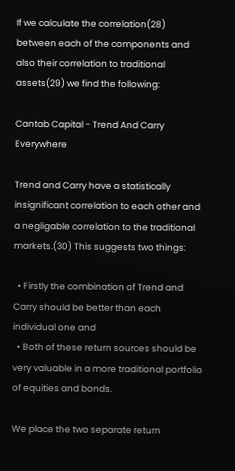If we calculate the correlation(28) between each of the components and also their correlation to traditional assets(29) we find the following:

Cantab Capital - Trend And Carry Everywhere

Trend and Carry have a statistically insignificant correlation to each other and a negligable correlation to the traditional markets.(30) This suggests two things:

  • Firstly the combination of Trend and Carry should be better than each individual one and
  • Both of these return sources should be very valuable in a more traditional portfolio of equities and bonds.

We place the two separate return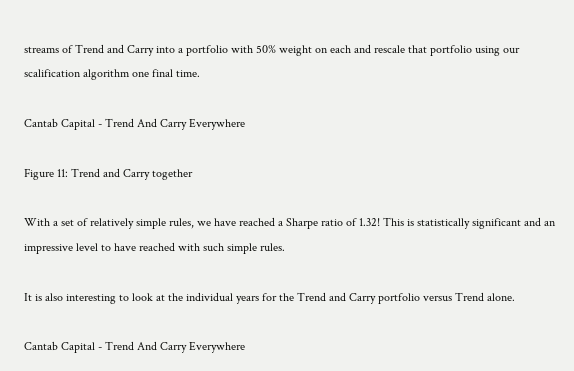streams of Trend and Carry into a portfolio with 50% weight on each and rescale that portfolio using our scalification algorithm one final time.

Cantab Capital - Trend And Carry Everywhere

Figure 11: Trend and Carry together

With a set of relatively simple rules, we have reached a Sharpe ratio of 1.32! This is statistically significant and an impressive level to have reached with such simple rules.

It is also interesting to look at the individual years for the Trend and Carry portfolio versus Trend alone.

Cantab Capital - Trend And Carry Everywhere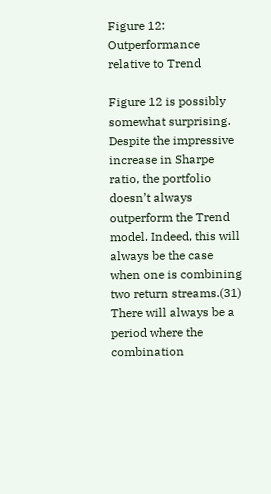Figure 12: Outperformance relative to Trend

Figure 12 is possibly somewhat surprising. Despite the impressive increase in Sharpe ratio, the portfolio doesn’t always outperform the Trend model. Indeed, this will always be the case when one is combining two return streams.(31) There will always be a period where the combination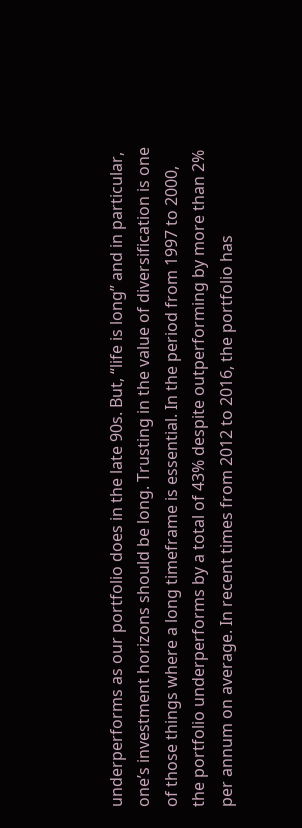underperforms as our portfolio does in the late 90s. But, “life is long” and in particular, one’s investment horizons should be long. Trusting in the value of diversification is one of those things where a long timeframe is essential. In the period from 1997 to 2000, the portfolio underperforms by a total of 43% despite outperforming by more than 2% per annum on average. In recent times from 2012 to 2016, the portfolio has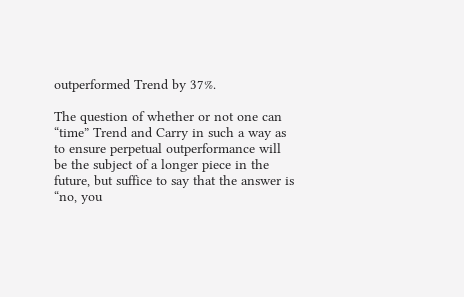outperformed Trend by 37%.

The question of whether or not one can “time” Trend and Carry in such a way as to ensure perpetual outperformance will be the subject of a longer piece in the future, but suffice to say that the answer is “no, you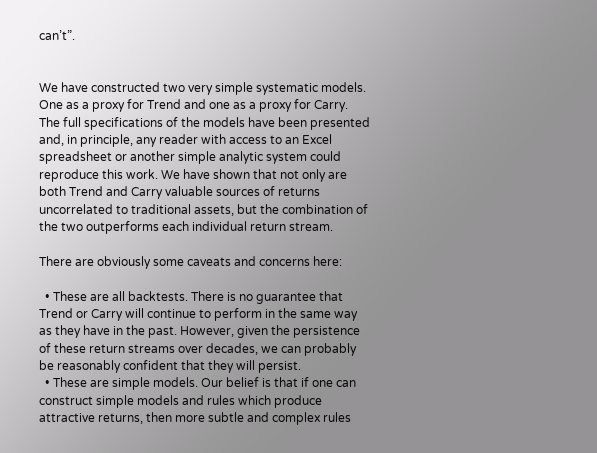can’t”.


We have constructed two very simple systematic models. One as a proxy for Trend and one as a proxy for Carry. The full specifications of the models have been presented and, in principle, any reader with access to an Excel spreadsheet or another simple analytic system could reproduce this work. We have shown that not only are both Trend and Carry valuable sources of returns uncorrelated to traditional assets, but the combination of the two outperforms each individual return stream.

There are obviously some caveats and concerns here:

  • These are all backtests. There is no guarantee that Trend or Carry will continue to perform in the same way as they have in the past. However, given the persistence of these return streams over decades, we can probably be reasonably confident that they will persist.
  • These are simple models. Our belief is that if one can construct simple models and rules which produce attractive returns, then more subtle and complex rules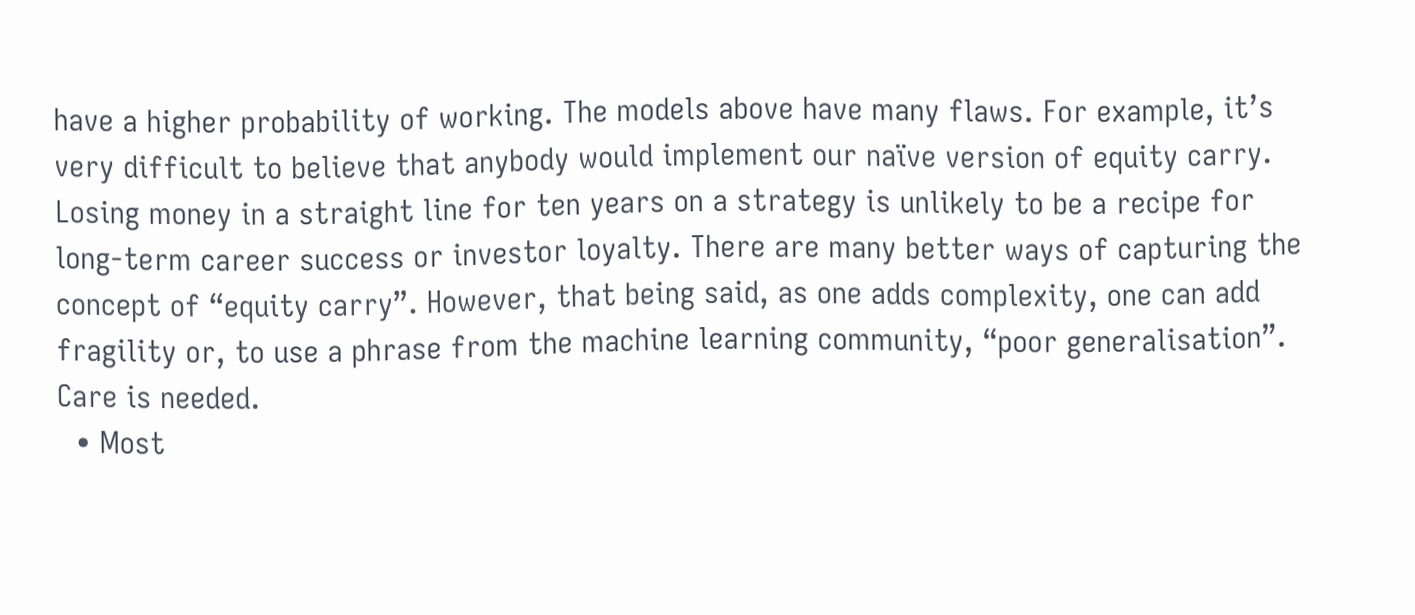have a higher probability of working. The models above have many flaws. For example, it’s very difficult to believe that anybody would implement our naïve version of equity carry. Losing money in a straight line for ten years on a strategy is unlikely to be a recipe for long-term career success or investor loyalty. There are many better ways of capturing the concept of “equity carry”. However, that being said, as one adds complexity, one can add fragility or, to use a phrase from the machine learning community, “poor generalisation”. Care is needed.
  • Most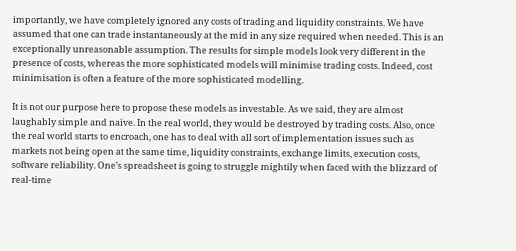importantly, we have completely ignored any costs of trading and liquidity constraints. We have assumed that one can trade instantaneously at the mid in any size required when needed. This is an exceptionally unreasonable assumption. The results for simple models look very different in the presence of costs, whereas the more sophisticated models will minimise trading costs. Indeed, cost minimisation is often a feature of the more sophisticated modelling.

It is not our purpose here to propose these models as investable. As we said, they are almost laughably simple and naïve. In the real world, they would be destroyed by trading costs. Also, once the real world starts to encroach, one has to deal with all sort of implementation issues such as markets not being open at the same time, liquidity constraints, exchange limits, execution costs, software reliability. One’s spreadsheet is going to struggle mightily when faced with the blizzard of real-time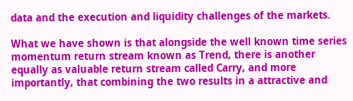data and the execution and liquidity challenges of the markets.

What we have shown is that alongside the well known time series momentum return stream known as Trend, there is another equally as valuable return stream called Carry, and more importantly, that combining the two results in a attractive and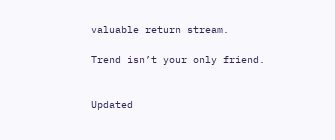valuable return stream.

Trend isn’t your only friend.


Updated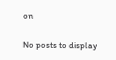on

No posts to display